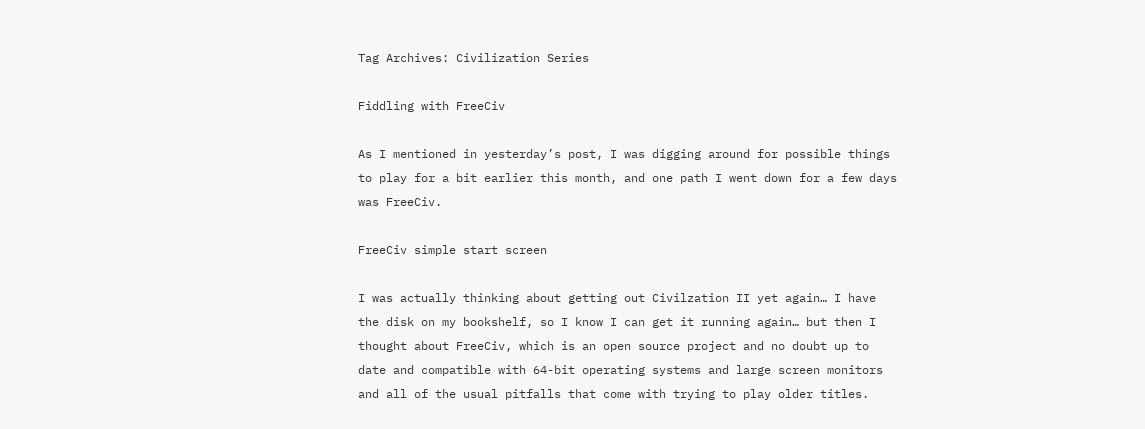Tag Archives: Civilization Series

Fiddling with FreeCiv

As I mentioned in yesterday’s post, I was digging around for possible things to play for a bit earlier this month, and one path I went down for a few days was FreeCiv.

FreeCiv simple start screen

I was actually thinking about getting out Civilzation II yet again… I have the disk on my bookshelf, so I know I can get it running again… but then I thought about FreeCiv, which is an open source project and no doubt up to date and compatible with 64-bit operating systems and large screen monitors and all of the usual pitfalls that come with trying to play older titles.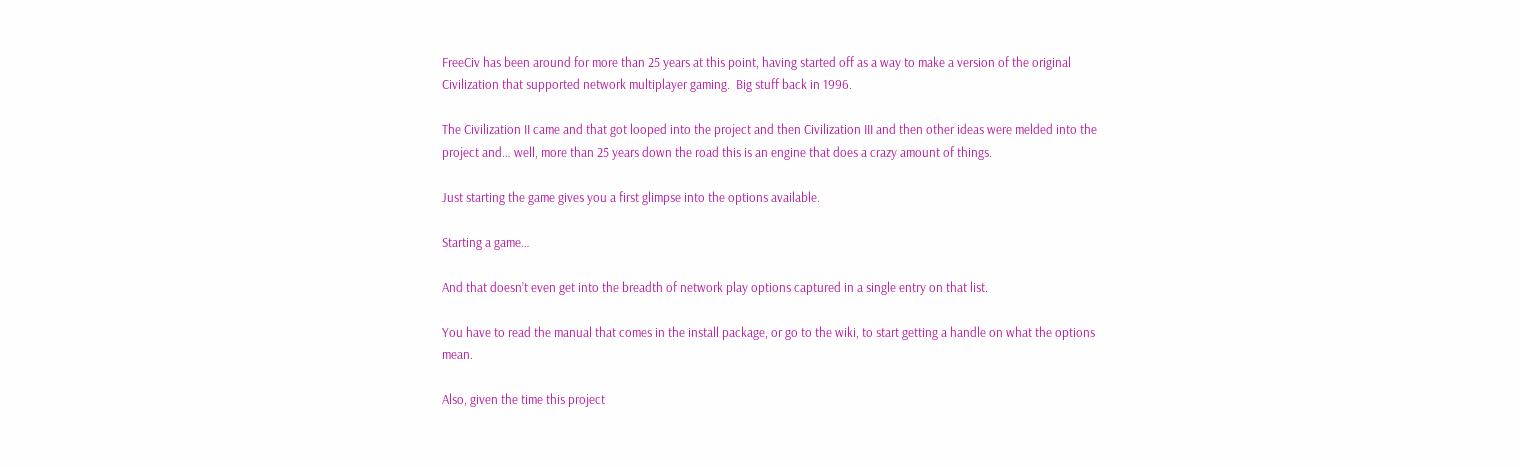FreeCiv has been around for more than 25 years at this point, having started off as a way to make a version of the original Civilization that supported network multiplayer gaming.  Big stuff back in 1996.

The Civilization II came and that got looped into the project and then Civilization III and then other ideas were melded into the project and… well, more than 25 years down the road this is an engine that does a crazy amount of things.

Just starting the game gives you a first glimpse into the options available.

Starting a game…

And that doesn’t even get into the breadth of network play options captured in a single entry on that list.

You have to read the manual that comes in the install package, or go to the wiki, to start getting a handle on what the options mean.

Also, given the time this project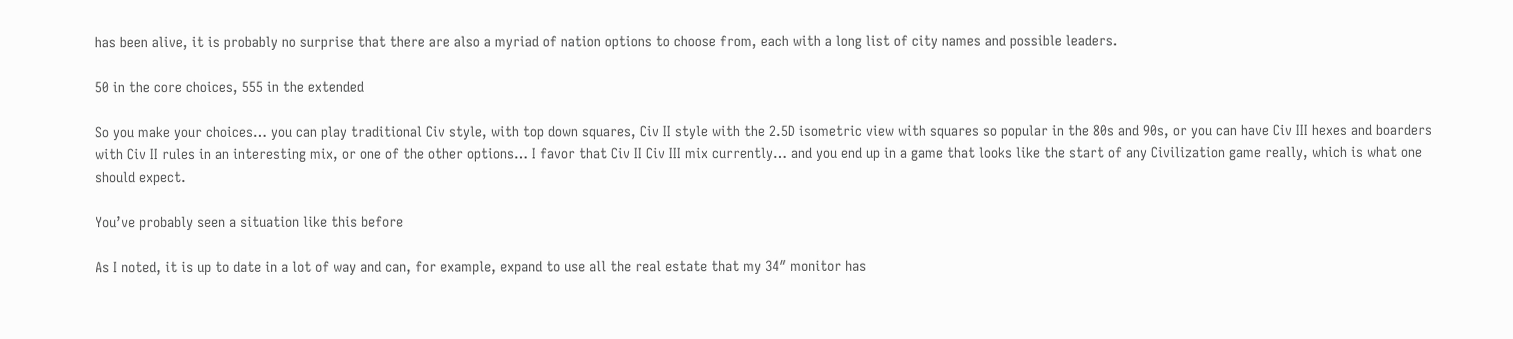has been alive, it is probably no surprise that there are also a myriad of nation options to choose from, each with a long list of city names and possible leaders.

50 in the core choices, 555 in the extended

So you make your choices… you can play traditional Civ style, with top down squares, Civ II style with the 2.5D isometric view with squares so popular in the 80s and 90s, or you can have Civ III hexes and boarders with Civ II rules in an interesting mix, or one of the other options… I favor that Civ II Civ III mix currently… and you end up in a game that looks like the start of any Civilization game really, which is what one should expect.

You’ve probably seen a situation like this before

As I noted, it is up to date in a lot of way and can, for example, expand to use all the real estate that my 34″ monitor has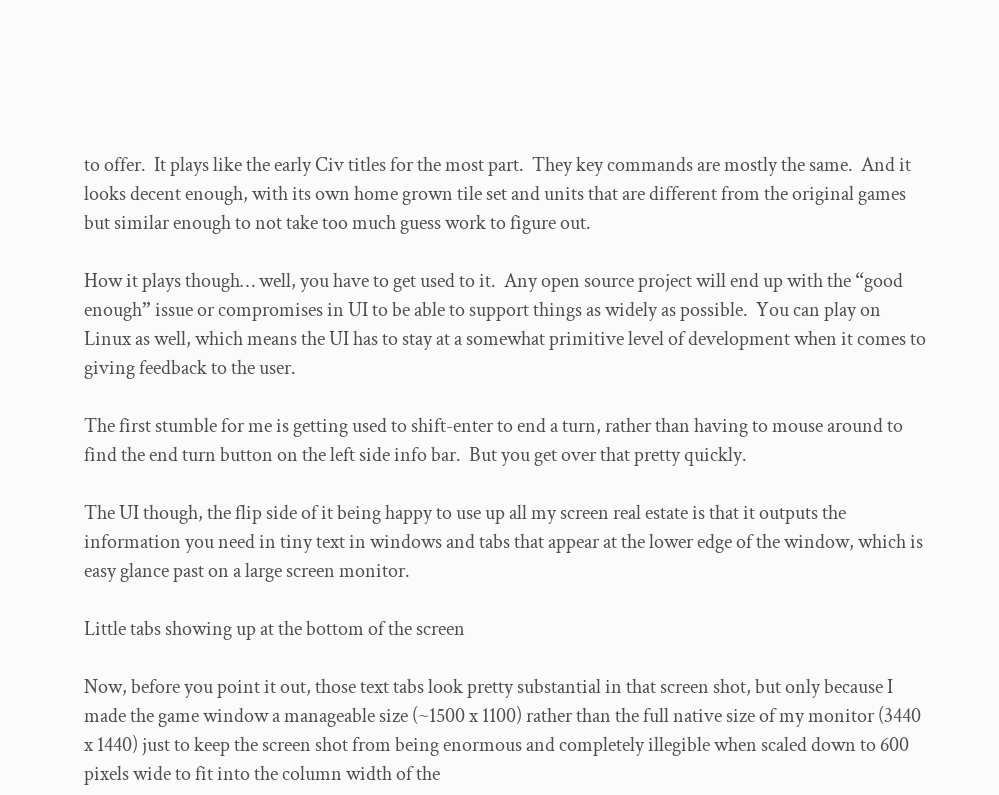to offer.  It plays like the early Civ titles for the most part.  They key commands are mostly the same.  And it looks decent enough, with its own home grown tile set and units that are different from the original games but similar enough to not take too much guess work to figure out.

How it plays though… well, you have to get used to it.  Any open source project will end up with the “good enough” issue or compromises in UI to be able to support things as widely as possible.  You can play on Linux as well, which means the UI has to stay at a somewhat primitive level of development when it comes to giving feedback to the user.

The first stumble for me is getting used to shift-enter to end a turn, rather than having to mouse around to find the end turn button on the left side info bar.  But you get over that pretty quickly.

The UI though, the flip side of it being happy to use up all my screen real estate is that it outputs the information you need in tiny text in windows and tabs that appear at the lower edge of the window, which is easy glance past on a large screen monitor.

Little tabs showing up at the bottom of the screen

Now, before you point it out, those text tabs look pretty substantial in that screen shot, but only because I made the game window a manageable size (~1500 x 1100) rather than the full native size of my monitor (3440 x 1440) just to keep the screen shot from being enormous and completely illegible when scaled down to 600 pixels wide to fit into the column width of the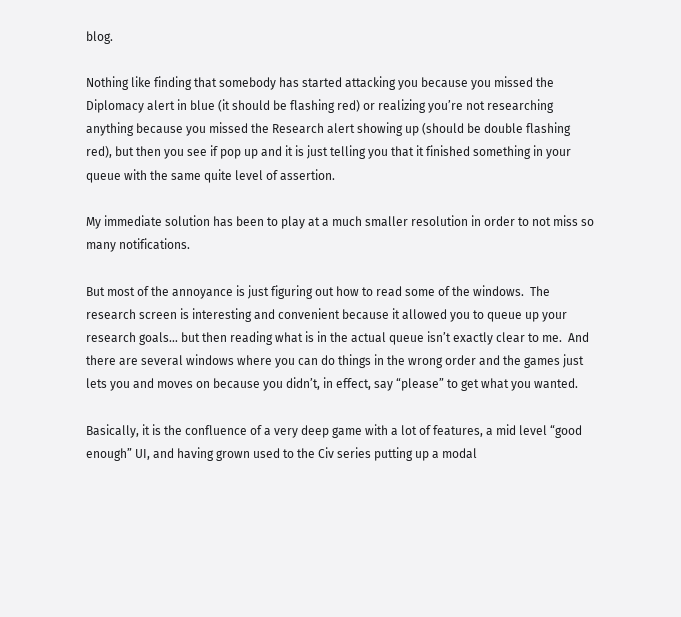blog.

Nothing like finding that somebody has started attacking you because you missed the Diplomacy alert in blue (it should be flashing red) or realizing you’re not researching anything because you missed the Research alert showing up (should be double flashing red), but then you see if pop up and it is just telling you that it finished something in your queue with the same quite level of assertion.

My immediate solution has been to play at a much smaller resolution in order to not miss so many notifications.

But most of the annoyance is just figuring out how to read some of the windows.  The research screen is interesting and convenient because it allowed you to queue up your research goals… but then reading what is in the actual queue isn’t exactly clear to me.  And there are several windows where you can do things in the wrong order and the games just lets you and moves on because you didn’t, in effect, say “please” to get what you wanted.

Basically, it is the confluence of a very deep game with a lot of features, a mid level “good enough” UI, and having grown used to the Civ series putting up a modal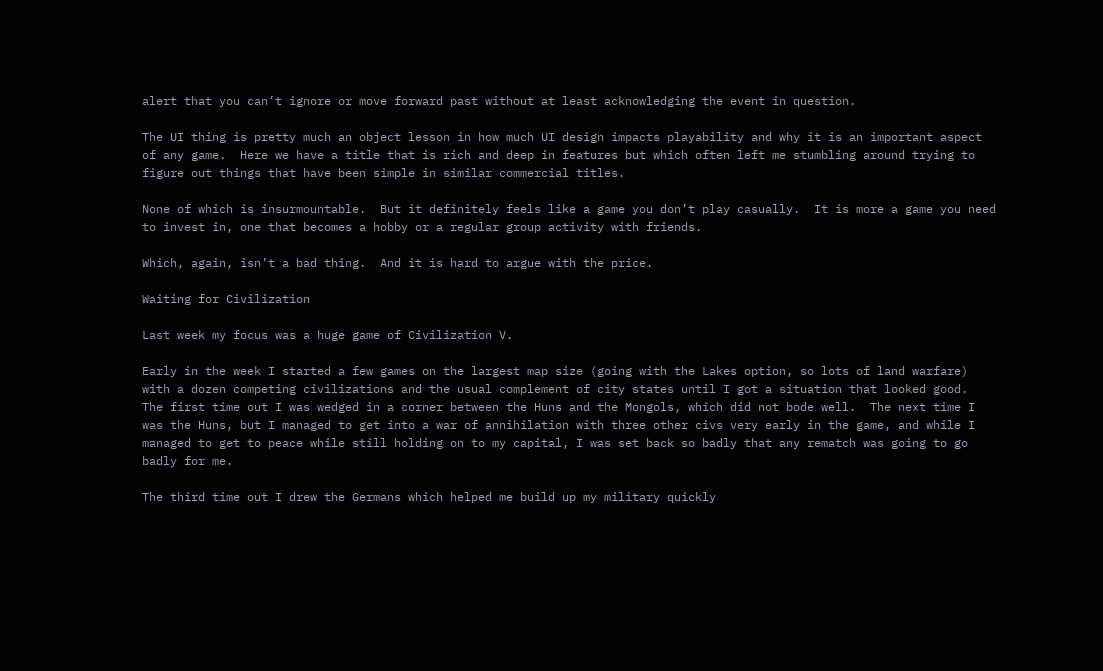alert that you can’t ignore or move forward past without at least acknowledging the event in question.

The UI thing is pretty much an object lesson in how much UI design impacts playability and why it is an important aspect of any game.  Here we have a title that is rich and deep in features but which often left me stumbling around trying to figure out things that have been simple in similar commercial titles.

None of which is insurmountable.  But it definitely feels like a game you don’t play casually.  It is more a game you need to invest in, one that becomes a hobby or a regular group activity with friends.

Which, again, isn’t a bad thing.  And it is hard to argue with the price.

Waiting for Civilization

Last week my focus was a huge game of Civilization V.

Early in the week I started a few games on the largest map size (going with the Lakes option, so lots of land warfare) with a dozen competing civilizations and the usual complement of city states until I got a situation that looked good.  The first time out I was wedged in a corner between the Huns and the Mongols, which did not bode well.  The next time I was the Huns, but I managed to get into a war of annihilation with three other civs very early in the game, and while I managed to get to peace while still holding on to my capital, I was set back so badly that any rematch was going to go badly for me.

The third time out I drew the Germans which helped me build up my military quickly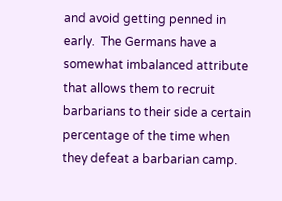and avoid getting penned in early.  The Germans have a somewhat imbalanced attribute that allows them to recruit barbarians to their side a certain percentage of the time when they defeat a barbarian camp.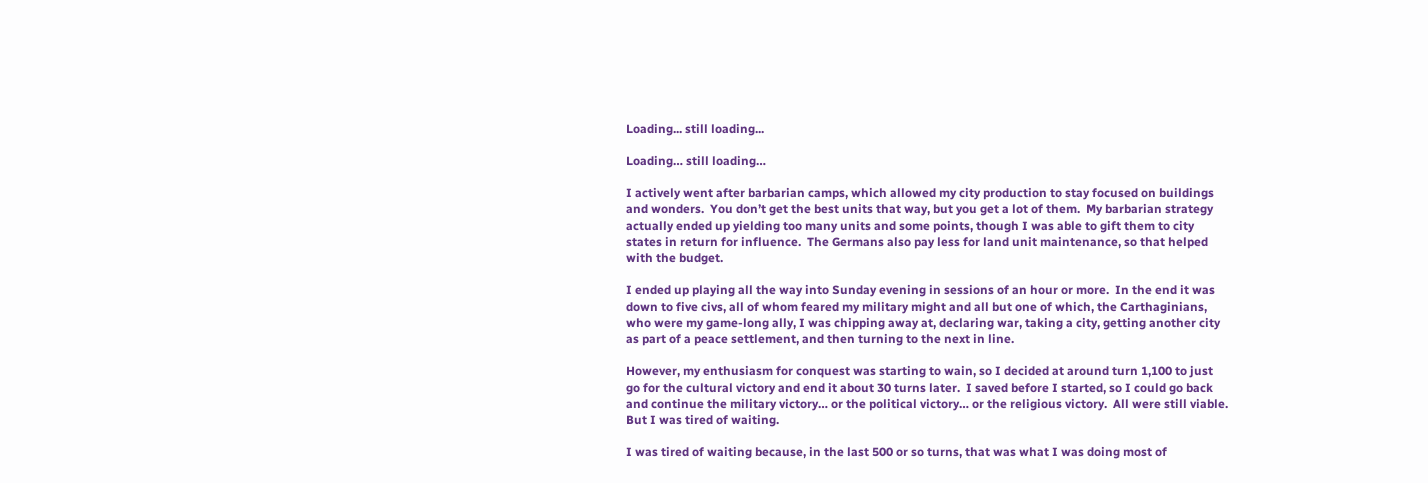Loading... still loading...

Loading… still loading…

I actively went after barbarian camps, which allowed my city production to stay focused on buildings and wonders.  You don’t get the best units that way, but you get a lot of them.  My barbarian strategy actually ended up yielding too many units and some points, though I was able to gift them to city states in return for influence.  The Germans also pay less for land unit maintenance, so that helped with the budget.

I ended up playing all the way into Sunday evening in sessions of an hour or more.  In the end it was down to five civs, all of whom feared my military might and all but one of which, the Carthaginians, who were my game-long ally, I was chipping away at, declaring war, taking a city, getting another city as part of a peace settlement, and then turning to the next in line.

However, my enthusiasm for conquest was starting to wain, so I decided at around turn 1,100 to just go for the cultural victory and end it about 30 turns later.  I saved before I started, so I could go back and continue the military victory… or the political victory… or the religious victory.  All were still viable.  But I was tired of waiting.

I was tired of waiting because, in the last 500 or so turns, that was what I was doing most of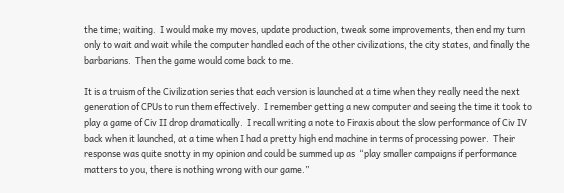the time; waiting.  I would make my moves, update production, tweak some improvements, then end my turn only to wait and wait while the computer handled each of the other civilizations, the city states, and finally the barbarians.  Then the game would come back to me.

It is a truism of the Civilization series that each version is launched at a time when they really need the next generation of CPUs to run them effectively.  I remember getting a new computer and seeing the time it took to play a game of Civ II drop dramatically.  I recall writing a note to Firaxis about the slow performance of Civ IV back when it launched, at a time when I had a pretty high end machine in terms of processing power.  Their response was quite snotty in my opinion and could be summed up as  “play smaller campaigns if performance matters to you, there is nothing wrong with our game.”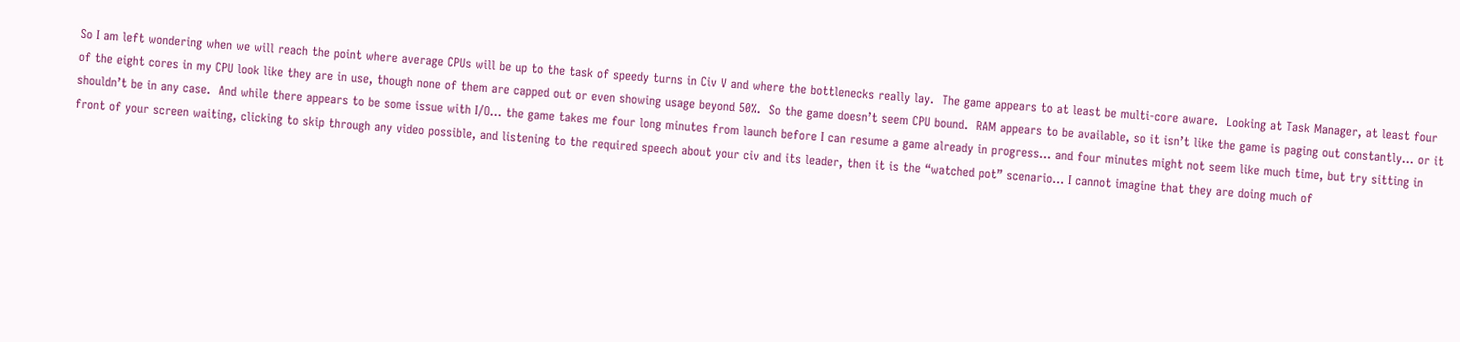So I am left wondering when we will reach the point where average CPUs will be up to the task of speedy turns in Civ V and where the bottlenecks really lay.  The game appears to at least be multi-core aware.  Looking at Task Manager, at least four of the eight cores in my CPU look like they are in use, though none of them are capped out or even showing usage beyond 50%.  So the game doesn’t seem CPU bound.  RAM appears to be available, so it isn’t like the game is paging out constantly… or it shouldn’t be in any case.  And while there appears to be some issue with I/O… the game takes me four long minutes from launch before I can resume a game already in progress… and four minutes might not seem like much time, but try sitting in front of your screen waiting, clicking to skip through any video possible, and listening to the required speech about your civ and its leader, then it is the “watched pot” scenario… I cannot imagine that they are doing much of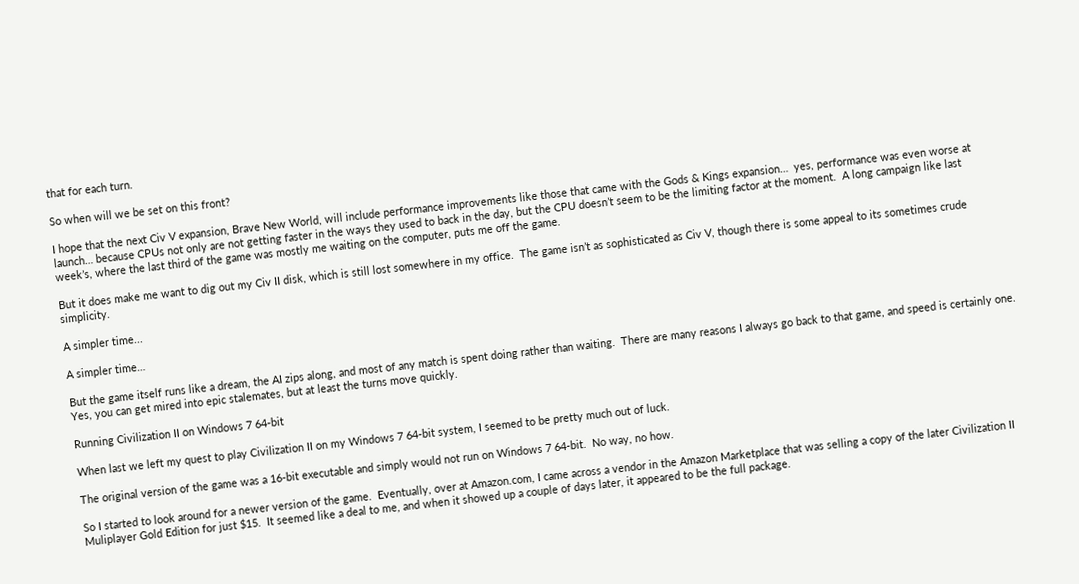that for each turn.

So when will we be set on this front?

I hope that the next Civ V expansion, Brave New World, will include performance improvements like those that came with the Gods & Kings expansion…  yes, performance was even worse at launch… because CPUs not only are not getting faster in the ways they used to back in the day, but the CPU doesn’t seem to be the limiting factor at the moment.  A long campaign like last week’s, where the last third of the game was mostly me waiting on the computer, puts me off the game.

But it does make me want to dig out my Civ II disk, which is still lost somewhere in my office.  The game isn’t as sophisticated as Civ V, though there is some appeal to its sometimes crude simplicity.

A simpler time...

A simpler time…

But the game itself runs like a dream, the AI zips along, and most of any match is spent doing rather than waiting.  There are many reasons I always go back to that game, and speed is certainly one.  Yes, you can get mired into epic stalemates, but at least the turns move quickly.

Running Civilization II on Windows 7 64-bit

When last we left my quest to play Civilization II on my Windows 7 64-bit system, I seemed to be pretty much out of luck.

The original version of the game was a 16-bit executable and simply would not run on Windows 7 64-bit.  No way, no how.

So I started to look around for a newer version of the game.  Eventually, over at Amazon.com, I came across a vendor in the Amazon Marketplace that was selling a copy of the later Civilization II Muliplayer Gold Edition for just $15.  It seemed like a deal to me, and when it showed up a couple of days later, it appeared to be the full package.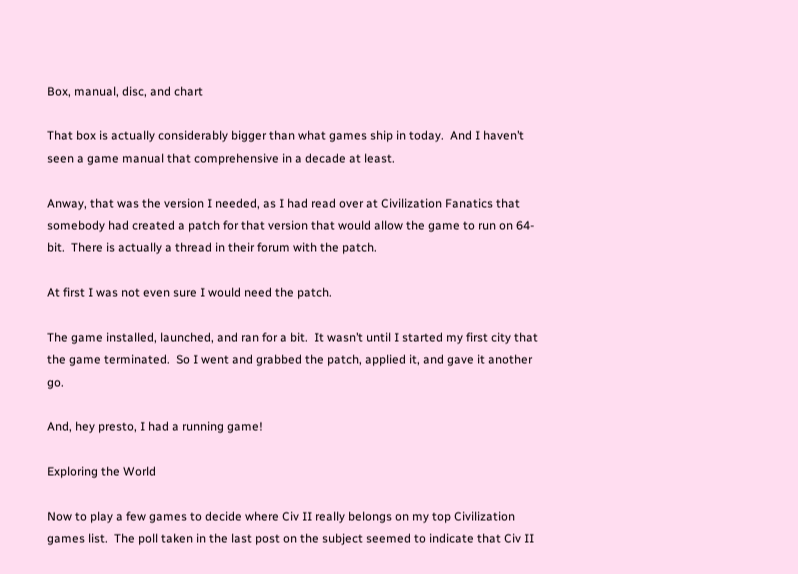Box, manual, disc, and chart

That box is actually considerably bigger than what games ship in today.  And I haven’t seen a game manual that comprehensive in a decade at least.

Anway, that was the version I needed, as I had read over at Civilization Fanatics that somebody had created a patch for that version that would allow the game to run on 64-bit.  There is actually a thread in their forum with the patch.

At first I was not even sure I would need the patch.

The game installed, launched, and ran for a bit.  It wasn’t until I started my first city that the game terminated.  So I went and grabbed the patch, applied it, and gave it another go.

And, hey presto, I had a running game!

Exploring the World

Now to play a few games to decide where Civ II really belongs on my top Civilization games list.  The poll taken in the last post on the subject seemed to indicate that Civ II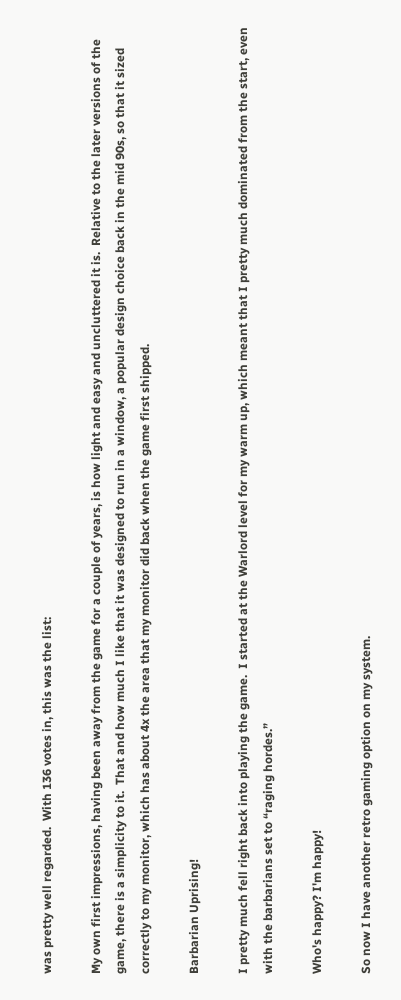was pretty well regarded.  With 136 votes in, this was the list:

My own first impressions, having been away from the game for a couple of years, is how light and easy and uncluttered it is.  Relative to the later versions of the game, there is a simplicity to it.  That and how much I like that it was designed to run in a window, a popular design choice back in the mid 90s, so that it sized correctly to my monitor, which has about 4x the area that my monitor did back when the game first shipped.

Barbarian Uprising!

I pretty much fell right back into playing the game.  I started at the Warlord level for my warm up, which meant that I pretty much dominated from the start, even with the barbarians set to “raging hordes.”

Who's happy? I'm happy!

So now I have another retro gaming option on my system.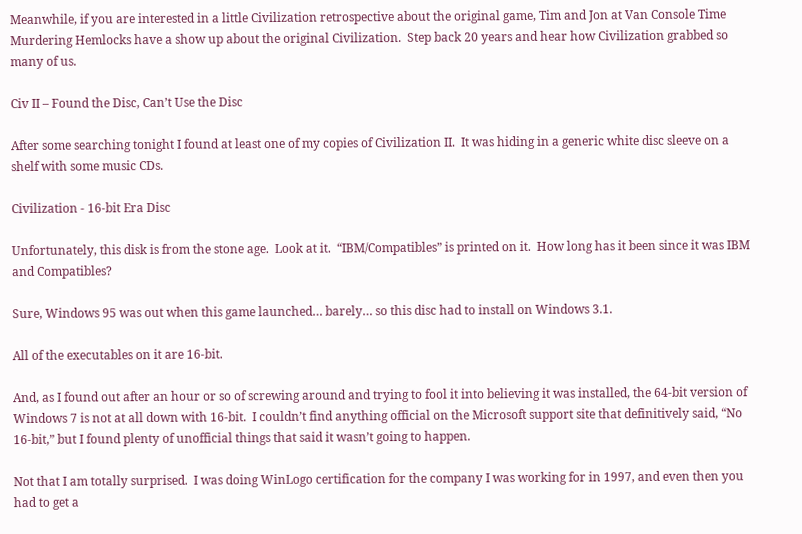Meanwhile, if you are interested in a little Civilization retrospective about the original game, Tim and Jon at Van Console Time Murdering Hemlocks have a show up about the original Civilization.  Step back 20 years and hear how Civilization grabbed so many of us.

Civ II – Found the Disc, Can’t Use the Disc

After some searching tonight I found at least one of my copies of Civilization II.  It was hiding in a generic white disc sleeve on a shelf with some music CDs.

Civilization - 16-bit Era Disc

Unfortunately, this disk is from the stone age.  Look at it.  “IBM/Compatibles” is printed on it.  How long has it been since it was IBM and Compatibles?

Sure, Windows 95 was out when this game launched… barely… so this disc had to install on Windows 3.1.

All of the executables on it are 16-bit.

And, as I found out after an hour or so of screwing around and trying to fool it into believing it was installed, the 64-bit version of Windows 7 is not at all down with 16-bit.  I couldn’t find anything official on the Microsoft support site that definitively said, “No 16-bit,” but I found plenty of unofficial things that said it wasn’t going to happen.

Not that I am totally surprised.  I was doing WinLogo certification for the company I was working for in 1997, and even then you had to get a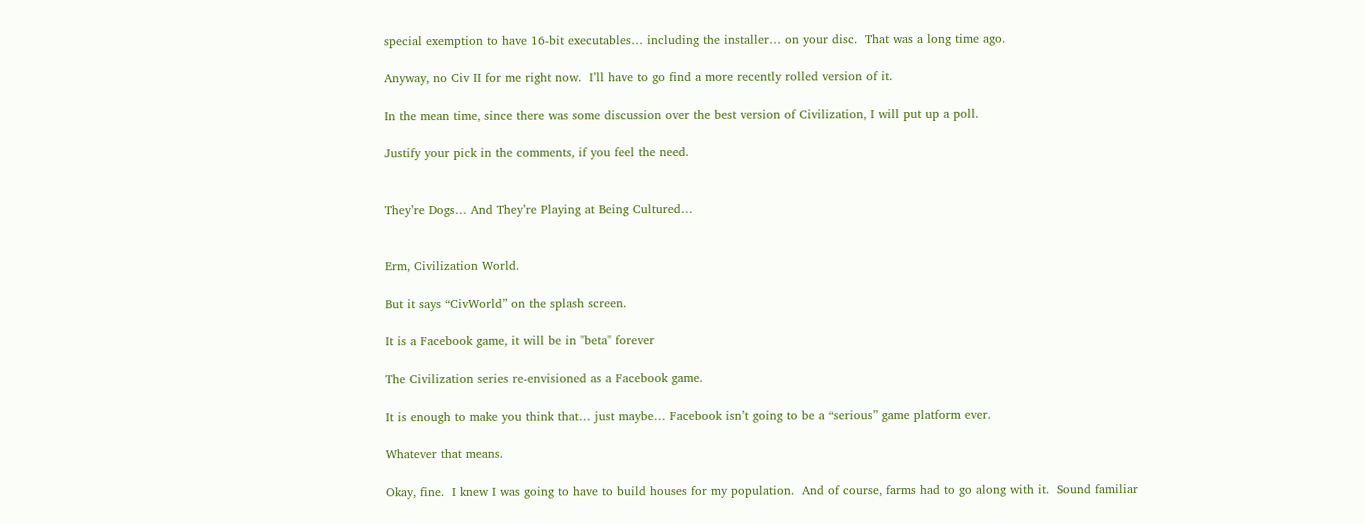special exemption to have 16-bit executables… including the installer… on your disc.  That was a long time ago.

Anyway, no Civ II for me right now.  I’ll have to go find a more recently rolled version of it.

In the mean time, since there was some discussion over the best version of Civilization, I will put up a poll.

Justify your pick in the comments, if you feel the need.


They’re Dogs… And They’re Playing at Being Cultured…


Erm, Civilization World.

But it says “CivWorld” on the splash screen.

It is a Facebook game, it will be in "beta" forever

The Civilization series re-envisioned as a Facebook game.

It is enough to make you think that… just maybe… Facebook isn’t going to be a “serious” game platform ever.

Whatever that means.

Okay, fine.  I knew I was going to have to build houses for my population.  And of course, farms had to go along with it.  Sound familiar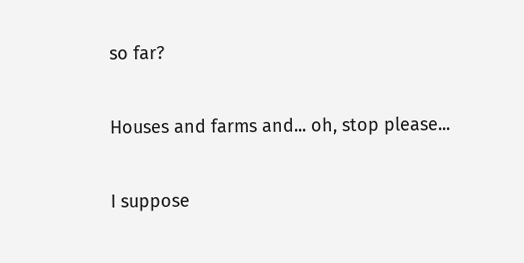so far?

Houses and farms and... oh, stop please...

I suppose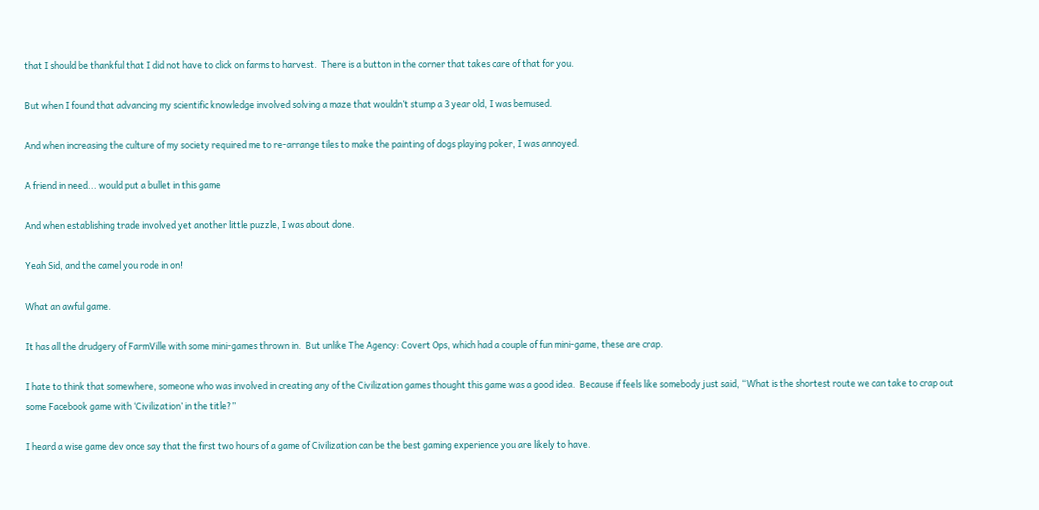that I should be thankful that I did not have to click on farms to harvest.  There is a button in the corner that takes care of that for you.

But when I found that advancing my scientific knowledge involved solving a maze that wouldn’t stump a 3 year old, I was bemused.

And when increasing the culture of my society required me to re-arrange tiles to make the painting of dogs playing poker, I was annoyed.

A friend in need... would put a bullet in this game

And when establishing trade involved yet another little puzzle, I was about done.

Yeah Sid, and the camel you rode in on!

What an awful game.

It has all the drudgery of FarmVille with some mini-games thrown in.  But unlike The Agency: Covert Ops, which had a couple of fun mini-game, these are crap.

I hate to think that somewhere, someone who was involved in creating any of the Civilization games thought this game was a good idea.  Because if feels like somebody just said, “What is the shortest route we can take to crap out some Facebook game with ‘Civilization’ in the title?”

I heard a wise game dev once say that the first two hours of a game of Civilization can be the best gaming experience you are likely to have.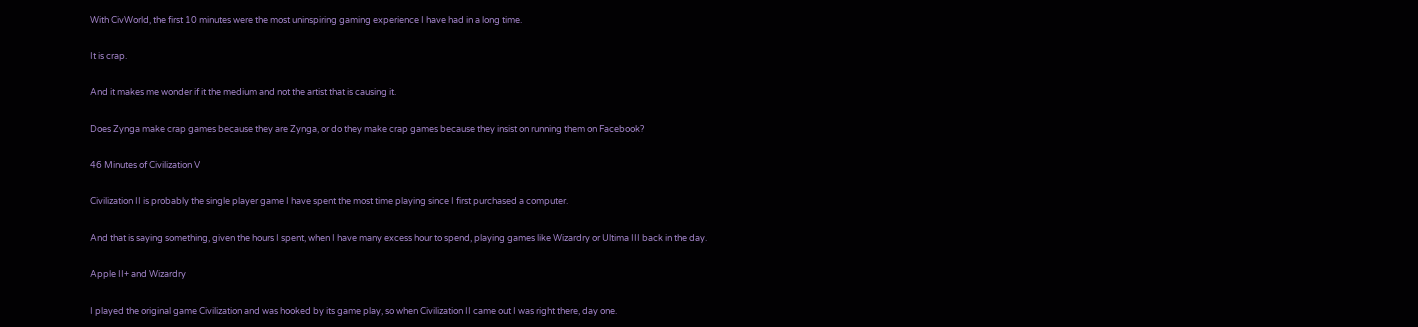With CivWorld, the first 10 minutes were the most uninspiring gaming experience I have had in a long time.

It is crap.

And it makes me wonder if it the medium and not the artist that is causing it.

Does Zynga make crap games because they are Zynga, or do they make crap games because they insist on running them on Facebook?

46 Minutes of Civilization V

Civilization II is probably the single player game I have spent the most time playing since I first purchased a computer.

And that is saying something, given the hours I spent, when I have many excess hour to spend, playing games like Wizardry or Ultima III back in the day.

Apple II+ and Wizardry

I played the original game Civilization and was hooked by its game play, so when Civilization II came out I was right there, day one.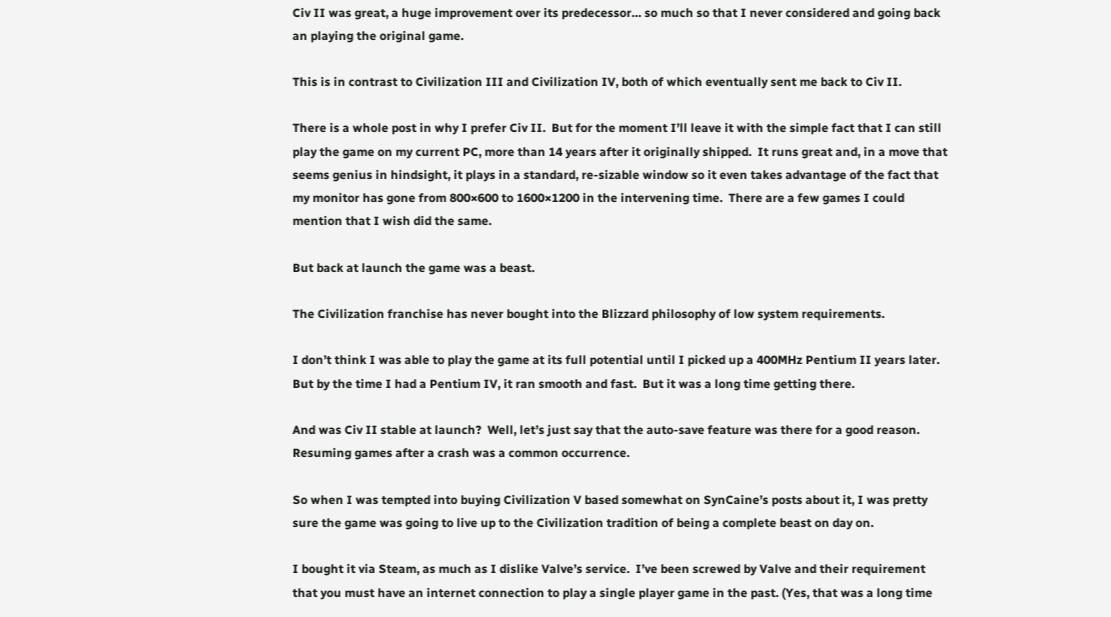Civ II was great, a huge improvement over its predecessor… so much so that I never considered and going back an playing the original game.

This is in contrast to Civilization III and Civilization IV, both of which eventually sent me back to Civ II.

There is a whole post in why I prefer Civ II.  But for the moment I’ll leave it with the simple fact that I can still play the game on my current PC, more than 14 years after it originally shipped.  It runs great and, in a move that seems genius in hindsight, it plays in a standard, re-sizable window so it even takes advantage of the fact that my monitor has gone from 800×600 to 1600×1200 in the intervening time.  There are a few games I could mention that I wish did the same.

But back at launch the game was a beast.

The Civilization franchise has never bought into the Blizzard philosophy of low system requirements.

I don’t think I was able to play the game at its full potential until I picked up a 400MHz Pentium II years later.  But by the time I had a Pentium IV, it ran smooth and fast.  But it was a long time getting there.

And was Civ II stable at launch?  Well, let’s just say that the auto-save feature was there for a good reason.  Resuming games after a crash was a common occurrence.

So when I was tempted into buying Civilization V based somewhat on SynCaine’s posts about it, I was pretty sure the game was going to live up to the Civilization tradition of being a complete beast on day on.

I bought it via Steam, as much as I dislike Valve’s service.  I’ve been screwed by Valve and their requirement that you must have an internet connection to play a single player game in the past. (Yes, that was a long time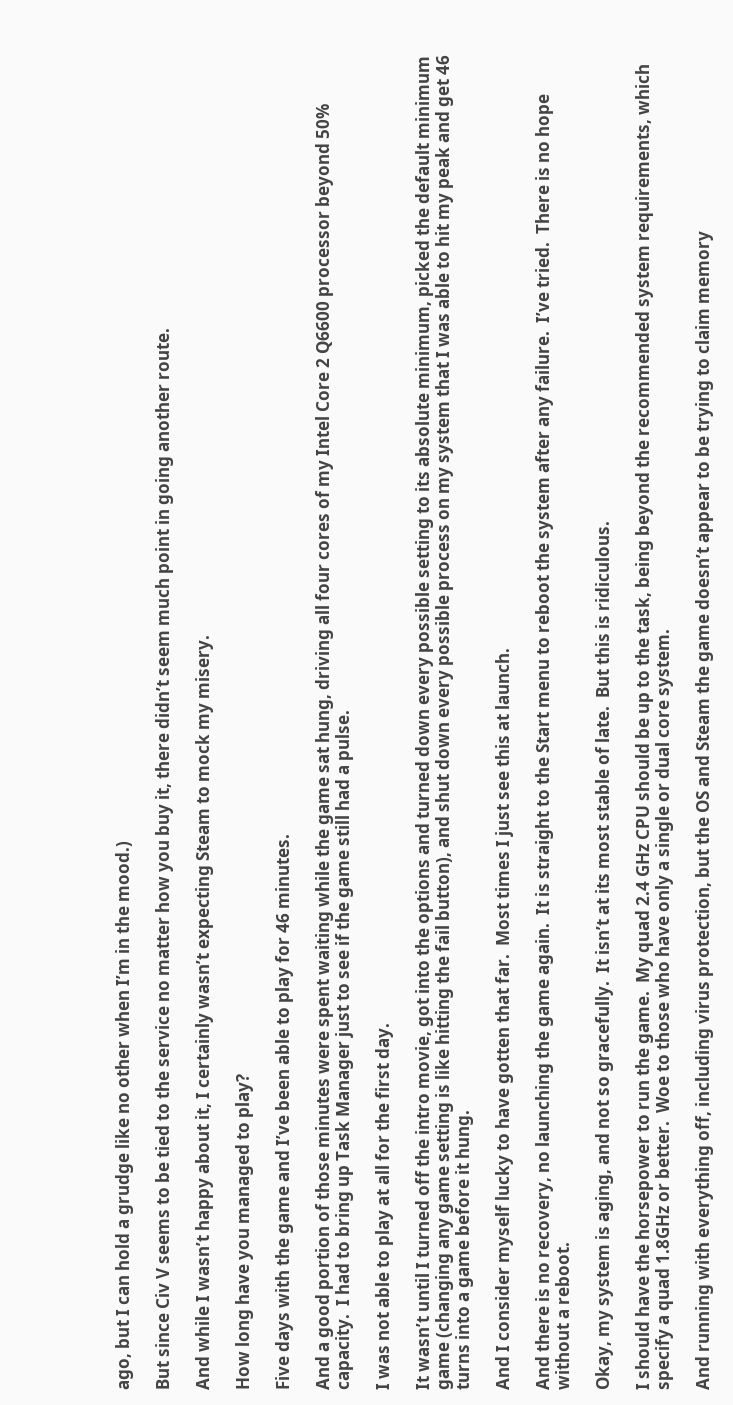ago, but I can hold a grudge like no other when I’m in the mood.)

But since Civ V seems to be tied to the service no matter how you buy it, there didn’t seem much point in going another route.

And while I wasn’t happy about it, I certainly wasn’t expecting Steam to mock my misery.

How long have you managed to play?

Five days with the game and I’ve been able to play for 46 minutes.

And a good portion of those minutes were spent waiting while the game sat hung, driving all four cores of my Intel Core 2 Q6600 processor beyond 50% capacity.  I had to bring up Task Manager just to see if the game still had a pulse.

I was not able to play at all for the first day.

It wasn’t until I turned off the intro movie, got into the options and turned down every possible setting to its absolute minimum, picked the default minimum game (changing any game setting is like hitting the fail button), and shut down every possible process on my system that I was able to hit my peak and get 46 turns into a game before it hung.

And I consider myself lucky to have gotten that far.  Most times I just see this at launch.

And there is no recovery, no launching the game again.  It is straight to the Start menu to reboot the system after any failure.  I’ve tried.  There is no hope without a reboot.

Okay, my system is aging, and not so gracefully.  It isn’t at its most stable of late.  But this is ridiculous.

I should have the horsepower to run the game.  My quad 2.4 GHz CPU should be up to the task, being beyond the recommended system requirements, which specify a quad 1.8GHz or better.  Woe to those who have only a single or dual core system.

And running with everything off, including virus protection, but the OS and Steam the game doesn’t appear to be trying to claim memory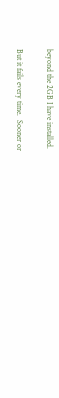beyond the 2GB I have installed.

But it fails every time.  Sooner or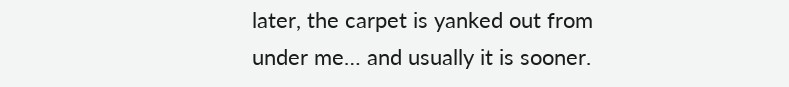later, the carpet is yanked out from under me… and usually it is sooner.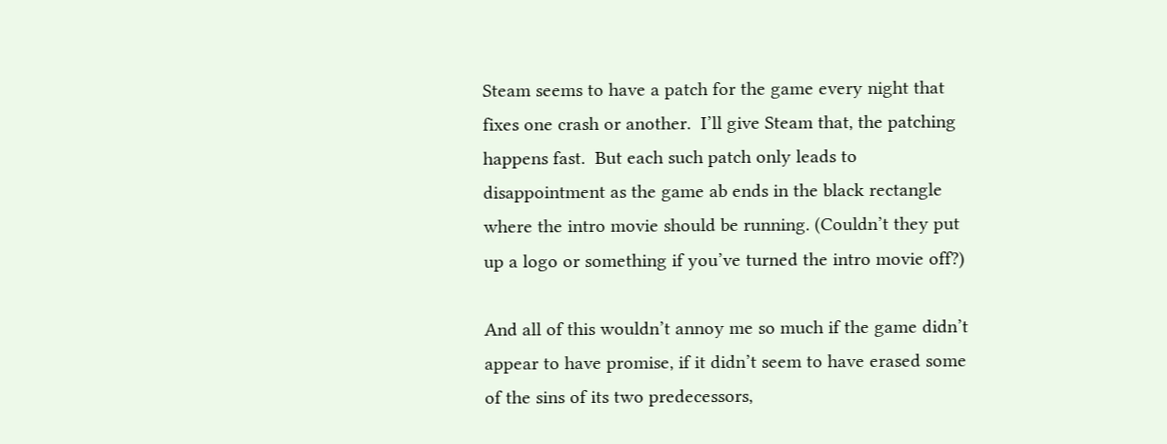Steam seems to have a patch for the game every night that fixes one crash or another.  I’ll give Steam that, the patching happens fast.  But each such patch only leads to disappointment as the game ab ends in the black rectangle where the intro movie should be running. (Couldn’t they put up a logo or something if you’ve turned the intro movie off?)

And all of this wouldn’t annoy me so much if the game didn’t appear to have promise, if it didn’t seem to have erased some of the sins of its two predecessors,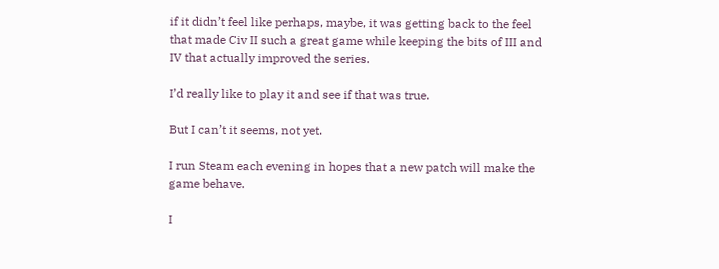if it didn’t feel like perhaps, maybe, it was getting back to the feel that made Civ II such a great game while keeping the bits of III and IV that actually improved the series.

I’d really like to play it and see if that was true.

But I can’t it seems, not yet.

I run Steam each evening in hopes that a new patch will make the game behave.

I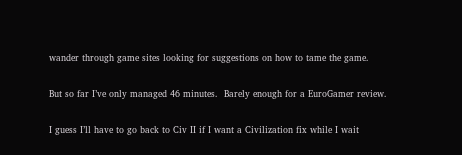wander through game sites looking for suggestions on how to tame the game.

But so far I’ve only managed 46 minutes.  Barely enough for a EuroGamer review.

I guess I’ll have to go back to Civ II if I want a Civilization fix while I wait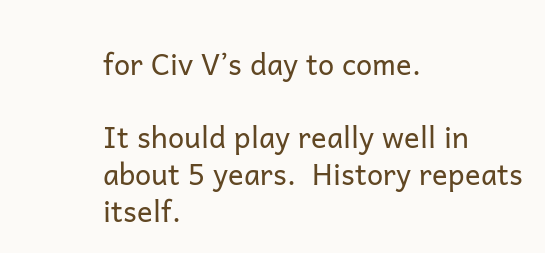for Civ V’s day to come.

It should play really well in about 5 years.  History repeats itself.